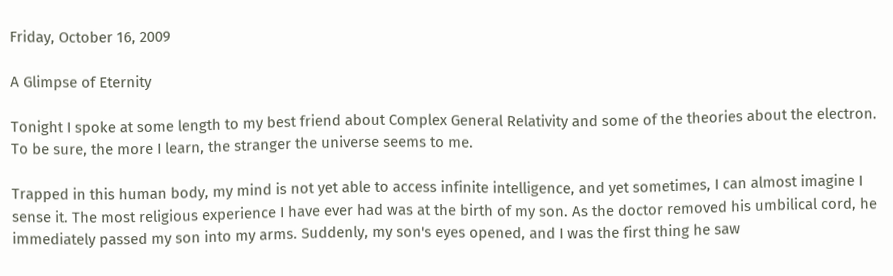Friday, October 16, 2009

A Glimpse of Eternity

Tonight I spoke at some length to my best friend about Complex General Relativity and some of the theories about the electron. To be sure, the more I learn, the stranger the universe seems to me.

Trapped in this human body, my mind is not yet able to access infinite intelligence, and yet sometimes, I can almost imagine I sense it. The most religious experience I have ever had was at the birth of my son. As the doctor removed his umbilical cord, he immediately passed my son into my arms. Suddenly, my son's eyes opened, and I was the first thing he saw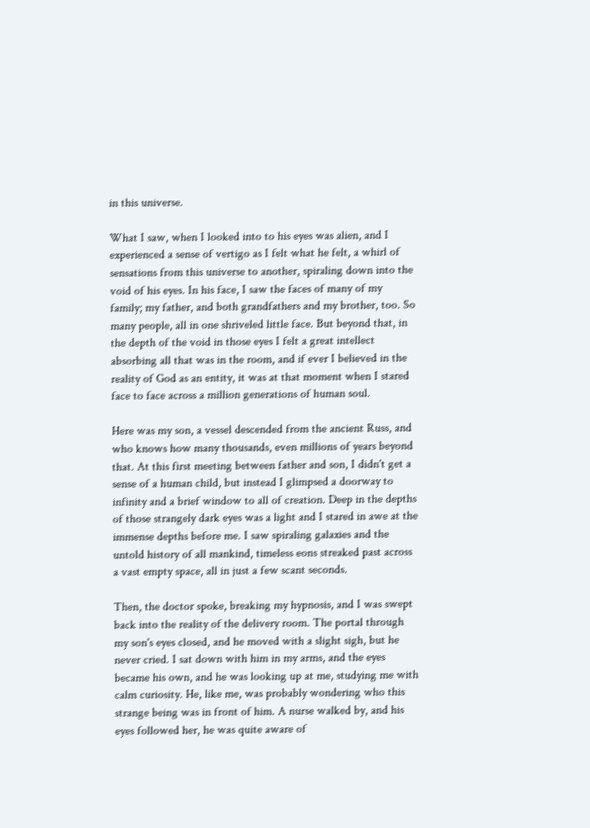in this universe.

What I saw, when I looked into to his eyes was alien, and I experienced a sense of vertigo as I felt what he felt, a whirl of sensations from this universe to another, spiraling down into the void of his eyes. In his face, I saw the faces of many of my family; my father, and both grandfathers and my brother, too. So many people, all in one shriveled little face. But beyond that, in the depth of the void in those eyes I felt a great intellect absorbing all that was in the room, and if ever I believed in the reality of God as an entity, it was at that moment when I stared face to face across a million generations of human soul.

Here was my son, a vessel descended from the ancient Russ, and who knows how many thousands, even millions of years beyond that. At this first meeting between father and son, I didn't get a sense of a human child, but instead I glimpsed a doorway to infinity and a brief window to all of creation. Deep in the depths of those strangely dark eyes was a light and I stared in awe at the immense depths before me. I saw spiraling galaxies and the untold history of all mankind, timeless eons streaked past across a vast empty space, all in just a few scant seconds.

Then, the doctor spoke, breaking my hypnosis, and I was swept back into the reality of the delivery room. The portal through my son's eyes closed, and he moved with a slight sigh, but he never cried. I sat down with him in my arms, and the eyes became his own, and he was looking up at me, studying me with calm curiosity. He, like me, was probably wondering who this strange being was in front of him. A nurse walked by, and his eyes followed her, he was quite aware of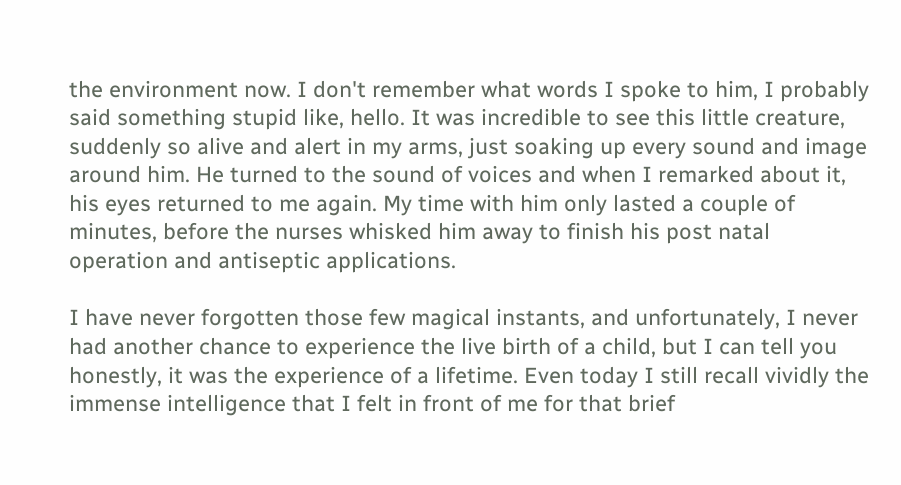the environment now. I don't remember what words I spoke to him, I probably said something stupid like, hello. It was incredible to see this little creature, suddenly so alive and alert in my arms, just soaking up every sound and image around him. He turned to the sound of voices and when I remarked about it, his eyes returned to me again. My time with him only lasted a couple of minutes, before the nurses whisked him away to finish his post natal operation and antiseptic applications.

I have never forgotten those few magical instants, and unfortunately, I never had another chance to experience the live birth of a child, but I can tell you honestly, it was the experience of a lifetime. Even today I still recall vividly the immense intelligence that I felt in front of me for that brief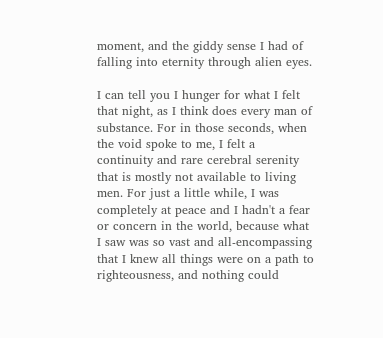moment, and the giddy sense I had of falling into eternity through alien eyes.

I can tell you I hunger for what I felt that night, as I think does every man of substance. For in those seconds, when the void spoke to me, I felt a continuity and rare cerebral serenity that is mostly not available to living men. For just a little while, I was completely at peace and I hadn't a fear or concern in the world, because what I saw was so vast and all-encompassing that I knew all things were on a path to righteousness, and nothing could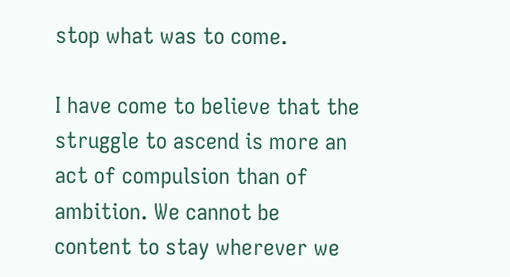stop what was to come.

I have come to believe that the struggle to ascend is more an act of compulsion than of ambition. We cannot be content to stay wherever we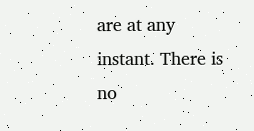are at any instant. There is no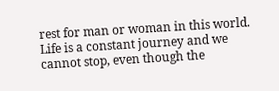rest for man or woman in this world. Life is a constant journey and we cannot stop, even though the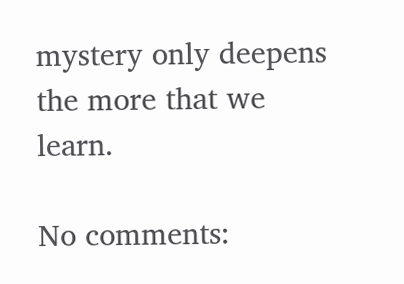mystery only deepens the more that we learn.

No comments: